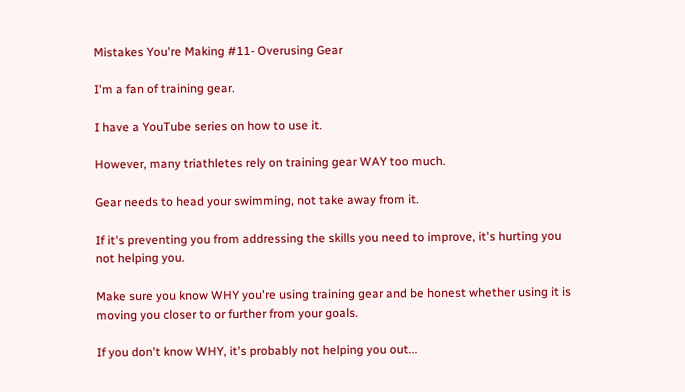Mistakes You're Making #11- Overusing Gear

I'm a fan of training gear.

I have a YouTube series on how to use it.

However, many triathletes rely on training gear WAY too much.

Gear needs to head your swimming, not take away from it.

If it's preventing you from addressing the skills you need to improve, it's hurting you not helping you.

Make sure you know WHY you're using training gear and be honest whether using it is moving you closer to or further from your goals.

If you don't know WHY, it's probably not helping you out...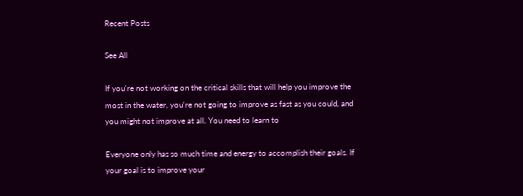Recent Posts

See All

If you're not working on the critical skills that will help you improve the most in the water, you're not going to improve as fast as you could, and you might not improve at all. You need to learn to

Everyone only has so much time and energy to accomplish their goals. If your goal is to improve your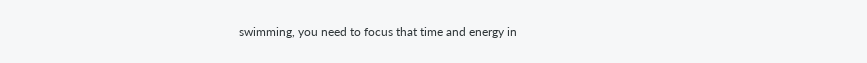swimming, you need to focus that time and energy in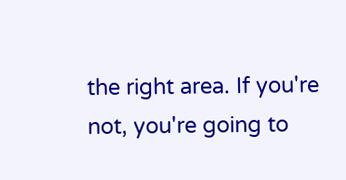the right area. If you're not, you're going to